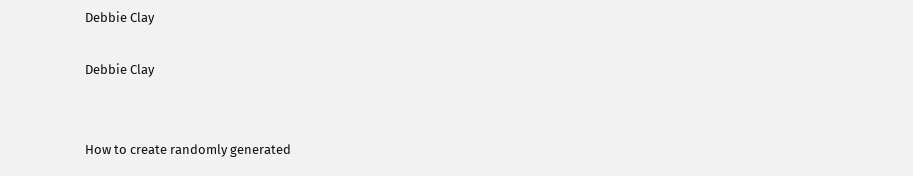Debbie Clay

Debbie Clay


How to create randomly generated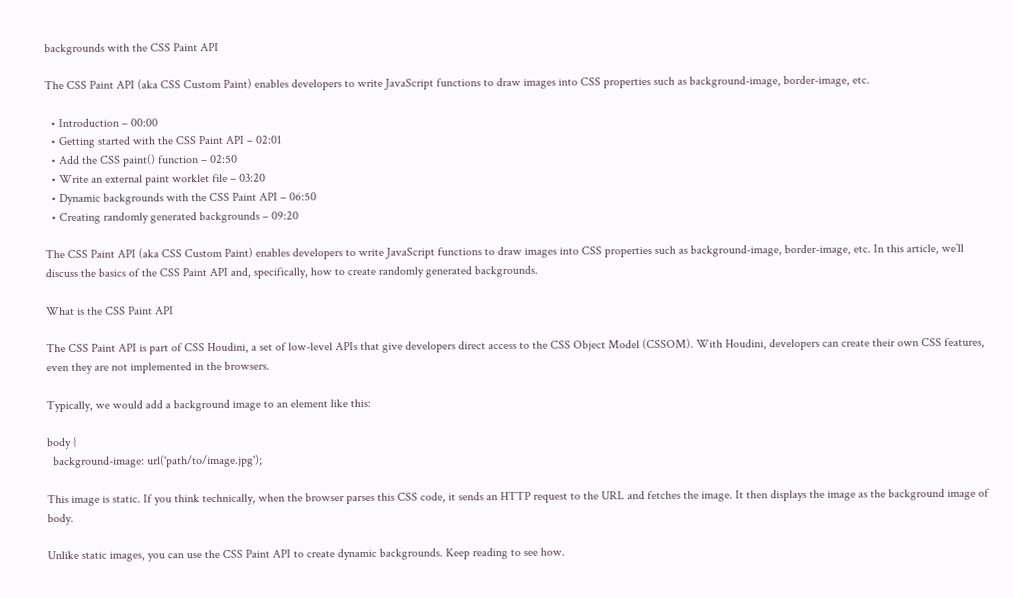backgrounds with the CSS Paint API

The CSS Paint API (aka CSS Custom Paint) enables developers to write JavaScript functions to draw images into CSS properties such as background-image, border-image, etc.

  • Introduction – 00:00
  • Getting started with the CSS Paint API – 02:01
  • Add the CSS paint() function – 02:50
  • Write an external paint worklet file – 03:20
  • Dynamic backgrounds with the CSS Paint API – 06:50
  • Creating randomly generated backgrounds – 09:20

The CSS Paint API (aka CSS Custom Paint) enables developers to write JavaScript functions to draw images into CSS properties such as background-image, border-image, etc. In this article, we’ll discuss the basics of the CSS Paint API and, specifically, how to create randomly generated backgrounds.

What is the CSS Paint API

The CSS Paint API is part of CSS Houdini, a set of low-level APIs that give developers direct access to the CSS Object Model (CSSOM). With Houdini, developers can create their own CSS features, even they are not implemented in the browsers.

Typically, we would add a background image to an element like this:

body {
  background-image: url('path/to/image.jpg');

This image is static. If you think technically, when the browser parses this CSS code, it sends an HTTP request to the URL and fetches the image. It then displays the image as the background image of body.

Unlike static images, you can use the CSS Paint API to create dynamic backgrounds. Keep reading to see how.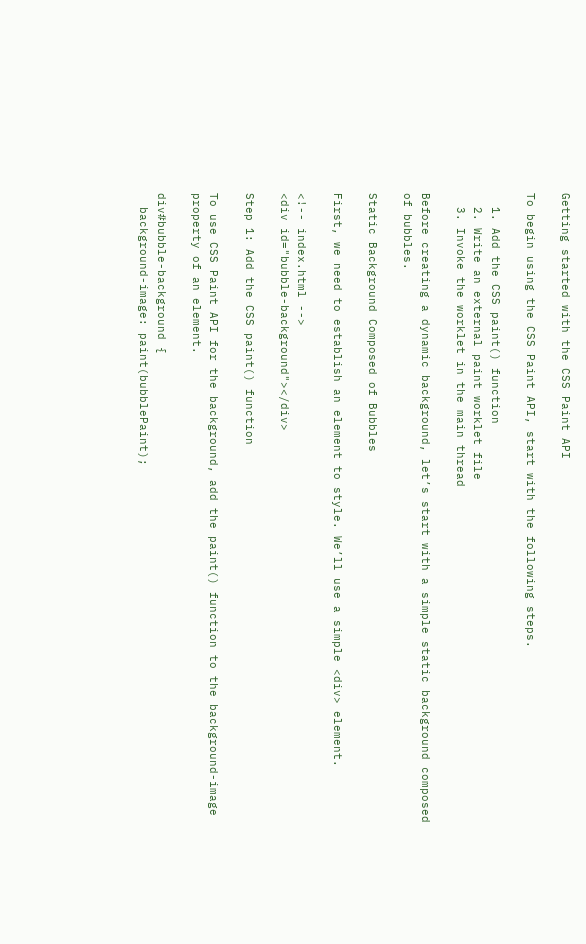Getting started with the CSS Paint API

To begin using the CSS Paint API, start with the following steps.

  1. Add the CSS paint() function
  2. Write an external paint worklet file
  3. Invoke the worklet in the main thread

Before creating a dynamic background, let’s start with a simple static background composed of bubbles.

Static Background Composed of Bubbles

First, we need to establish an element to style. We’ll use a simple <div> element.

<!-- index.html -->
<div id="bubble-background"></div>

Step 1: Add the CSS paint() function

To use CSS Paint API for the background, add the paint() function to the background-image property of an element.

div#bubble-background {
  background-image: paint(bubblePaint);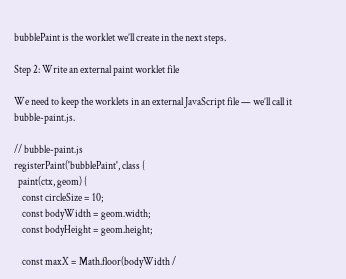bubblePaint is the worklet we’ll create in the next steps.

Step 2: Write an external paint worklet file

We need to keep the worklets in an external JavaScript file — we’ll call it bubble-paint.js.

// bubble-paint.js
registerPaint('bubblePaint', class {
  paint(ctx, geom) {
    const circleSize = 10;
    const bodyWidth = geom.width;
    const bodyHeight = geom.height;

    const maxX = Math.floor(bodyWidth /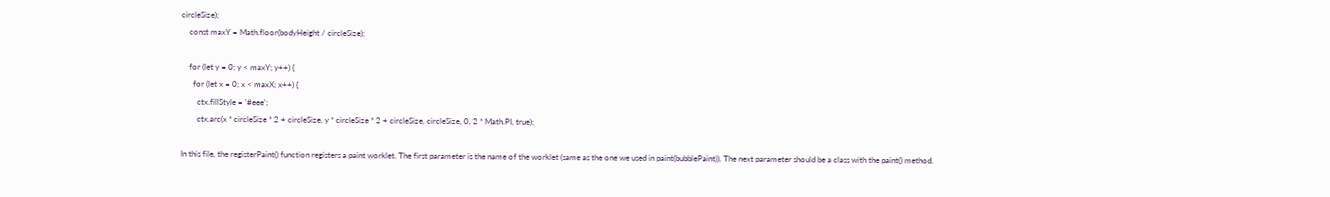circleSize);
    const maxY = Math.floor(bodyHeight / circleSize);

    for (let y = 0; y < maxY; y++) {
      for (let x = 0; x < maxX; x++) {
        ctx.fillStyle = '#eee';
        ctx.arc(x * circleSize * 2 + circleSize, y * circleSize * 2 + circleSize, circleSize, 0, 2 * Math.PI, true);

In this file, the registerPaint() function registers a paint worklet. The first parameter is the name of the worklet (same as the one we used in paint(bubblePaint)). The next parameter should be a class with the paint() method.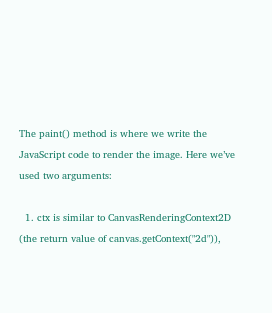The paint() method is where we write the JavaScript code to render the image. Here we’ve used two arguments:

  1. ctx is similar to CanvasRenderingContext2D (the return value of canvas.getContext("2d")),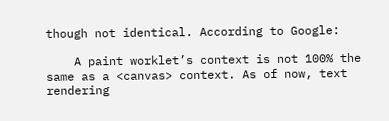though not identical. According to Google:

    A paint worklet’s context is not 100% the same as a <canvas> context. As of now, text rendering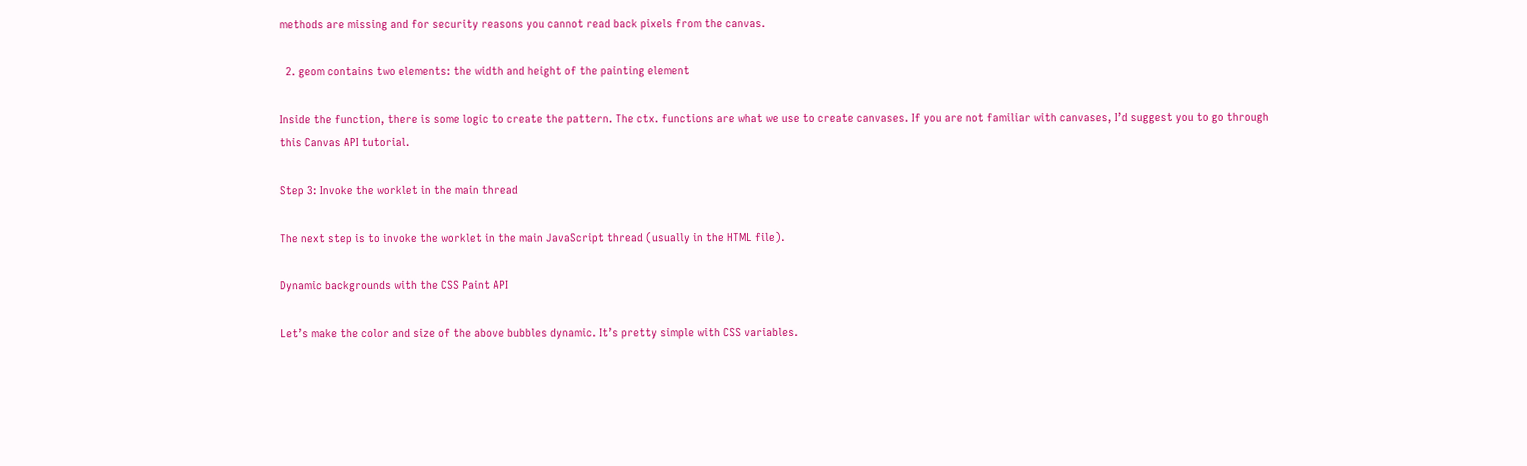methods are missing and for security reasons you cannot read back pixels from the canvas.

  2. geom contains two elements: the width and height of the painting element

Inside the function, there is some logic to create the pattern. The ctx. functions are what we use to create canvases. If you are not familiar with canvases, I’d suggest you to go through this Canvas API tutorial.

Step 3: Invoke the worklet in the main thread

The next step is to invoke the worklet in the main JavaScript thread (usually in the HTML file).

Dynamic backgrounds with the CSS Paint API

Let’s make the color and size of the above bubbles dynamic. It’s pretty simple with CSS variables.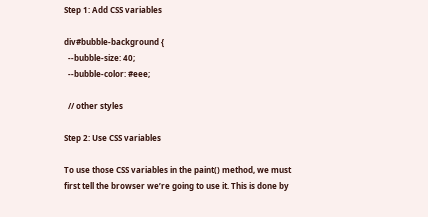Step 1: Add CSS variables

div#bubble-background {
  --bubble-size: 40;
  --bubble-color: #eee;

  // other styles

Step 2: Use CSS variables

To use those CSS variables in the paint() method, we must first tell the browser we’re going to use it. This is done by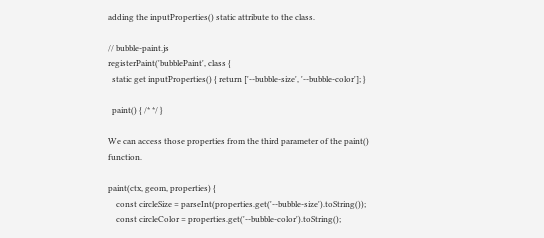adding the inputProperties() static attribute to the class.

// bubble-paint.js
registerPaint('bubblePaint', class {
  static get inputProperties() { return ['--bubble-size', '--bubble-color']; }

  paint() { /* */ }

We can access those properties from the third parameter of the paint() function.

paint(ctx, geom, properties) {
    const circleSize = parseInt(properties.get('--bubble-size').toString());
    const circleColor = properties.get('--bubble-color').toString();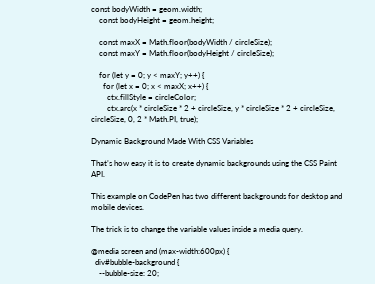const bodyWidth = geom.width;
    const bodyHeight = geom.height;

    const maxX = Math.floor(bodyWidth / circleSize);
    const maxY = Math.floor(bodyHeight / circleSize);

    for (let y = 0; y < maxY; y++) {
      for (let x = 0; x < maxX; x++) {
        ctx.fillStyle = circleColor;
        ctx.arc(x * circleSize * 2 + circleSize, y * circleSize * 2 + circleSize, circleSize, 0, 2 * Math.PI, true);

Dynamic Background Made With CSS Variables

That’s how easy it is to create dynamic backgrounds using the CSS Paint API.

This example on CodePen has two different backgrounds for desktop and mobile devices.

The trick is to change the variable values inside a media query.

@media screen and (max-width:600px) {
  div#bubble-background {
    --bubble-size: 20;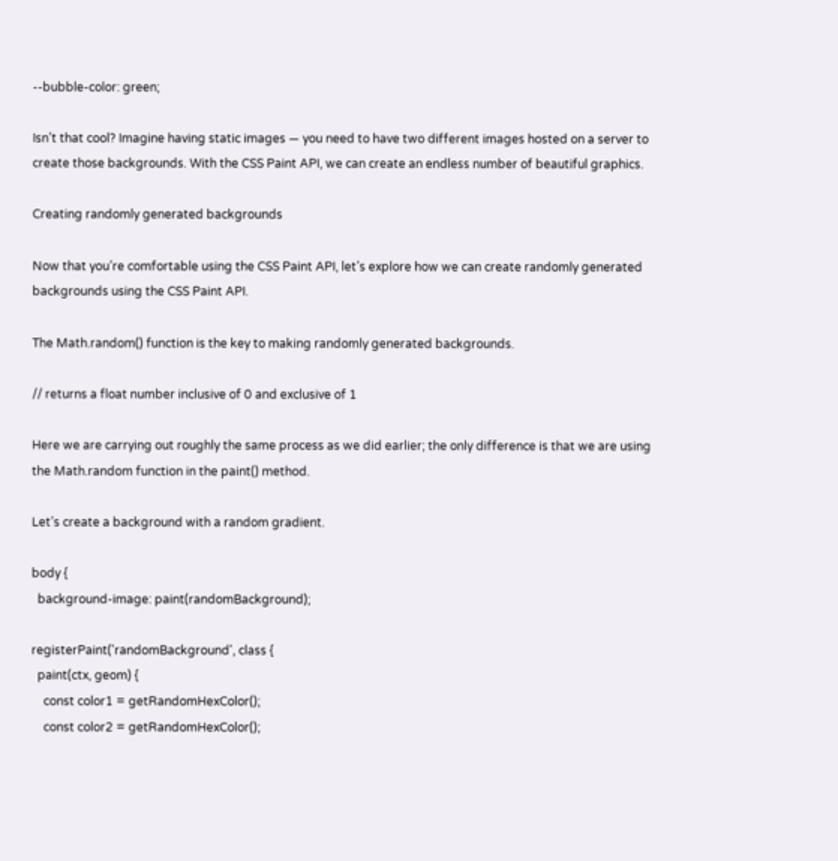--bubble-color: green;

Isn’t that cool? Imagine having static images — you need to have two different images hosted on a server to create those backgrounds. With the CSS Paint API, we can create an endless number of beautiful graphics.

Creating randomly generated backgrounds

Now that you’re comfortable using the CSS Paint API, let’s explore how we can create randomly generated backgrounds using the CSS Paint API.

The Math.random() function is the key to making randomly generated backgrounds.

// returns a float number inclusive of 0 and exclusive of 1

Here we are carrying out roughly the same process as we did earlier; the only difference is that we are using the Math.random function in the paint() method.

Let’s create a background with a random gradient.

body {
  background-image: paint(randomBackground);

registerPaint('randomBackground', class {
  paint(ctx, geom) {
    const color1 = getRandomHexColor();
    const color2 = getRandomHexColor();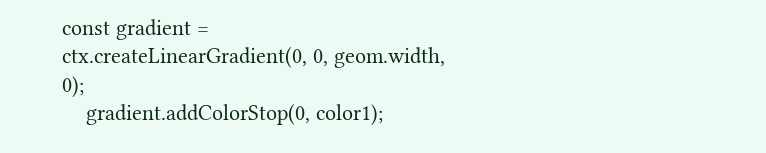const gradient = ctx.createLinearGradient(0, 0, geom.width, 0);
    gradient.addColorStop(0, color1);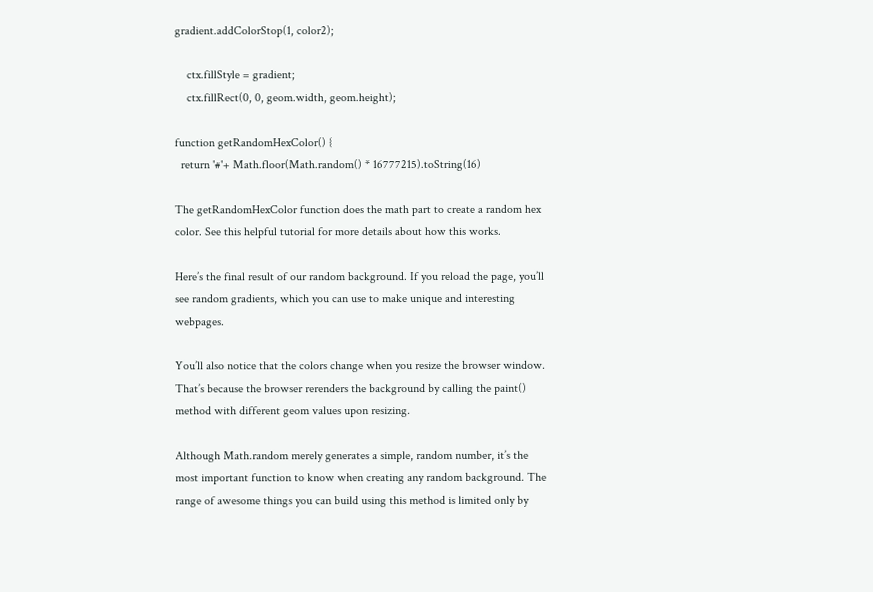gradient.addColorStop(1, color2);

    ctx.fillStyle = gradient;
    ctx.fillRect(0, 0, geom.width, geom.height);

function getRandomHexColor() {
  return '#'+ Math.floor(Math.random() * 16777215).toString(16)

The getRandomHexColor function does the math part to create a random hex color. See this helpful tutorial for more details about how this works.

Here’s the final result of our random background. If you reload the page, you’ll see random gradients, which you can use to make unique and interesting webpages.

You’ll also notice that the colors change when you resize the browser window. That’s because the browser rerenders the background by calling the paint() method with different geom values upon resizing.

Although Math.random merely generates a simple, random number, it’s the most important function to know when creating any random background. The range of awesome things you can build using this method is limited only by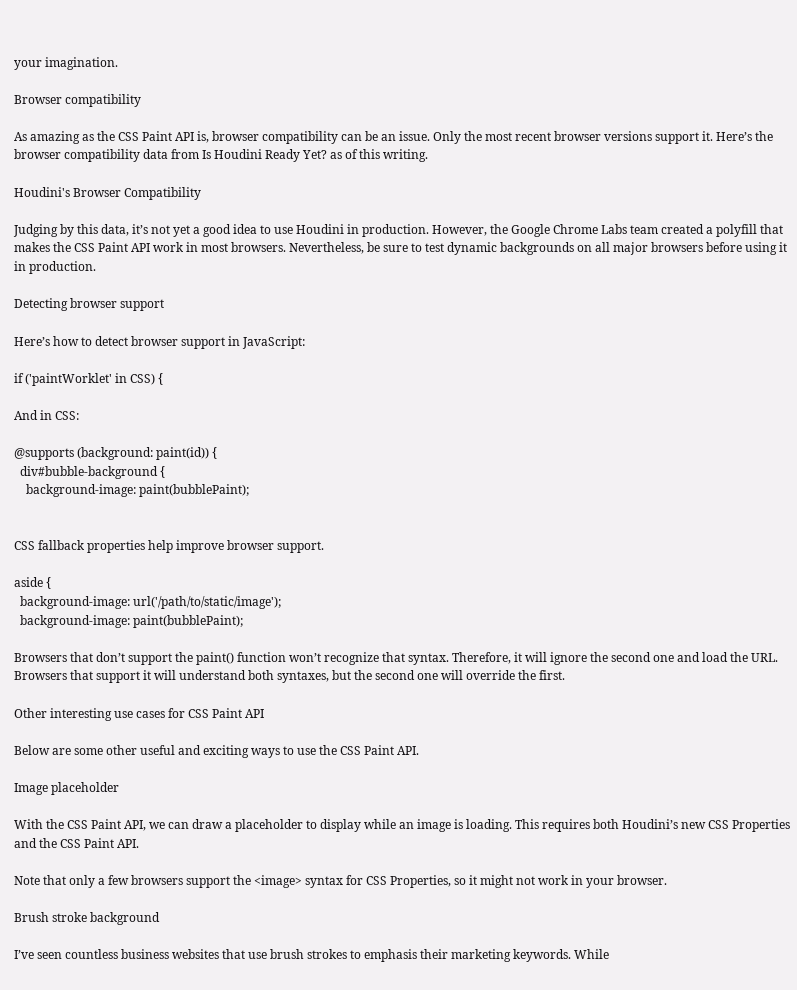your imagination.

Browser compatibility

As amazing as the CSS Paint API is, browser compatibility can be an issue. Only the most recent browser versions support it. Here’s the browser compatibility data from Is Houdini Ready Yet? as of this writing.

Houdini's Browser Compatibility

Judging by this data, it’s not yet a good idea to use Houdini in production. However, the Google Chrome Labs team created a polyfill that makes the CSS Paint API work in most browsers. Nevertheless, be sure to test dynamic backgrounds on all major browsers before using it in production.

Detecting browser support

Here’s how to detect browser support in JavaScript:

if ('paintWorklet' in CSS) {

And in CSS:

@supports (background: paint(id)) {
  div#bubble-background {
    background-image: paint(bubblePaint);


CSS fallback properties help improve browser support.

aside {
  background-image: url('/path/to/static/image');
  background-image: paint(bubblePaint);

Browsers that don’t support the paint() function won’t recognize that syntax. Therefore, it will ignore the second one and load the URL. Browsers that support it will understand both syntaxes, but the second one will override the first.

Other interesting use cases for CSS Paint API

Below are some other useful and exciting ways to use the CSS Paint API.

Image placeholder

With the CSS Paint API, we can draw a placeholder to display while an image is loading. This requires both Houdini’s new CSS Properties and the CSS Paint API.

Note that only a few browsers support the <image> syntax for CSS Properties, so it might not work in your browser.

Brush stroke background

I’ve seen countless business websites that use brush strokes to emphasis their marketing keywords. While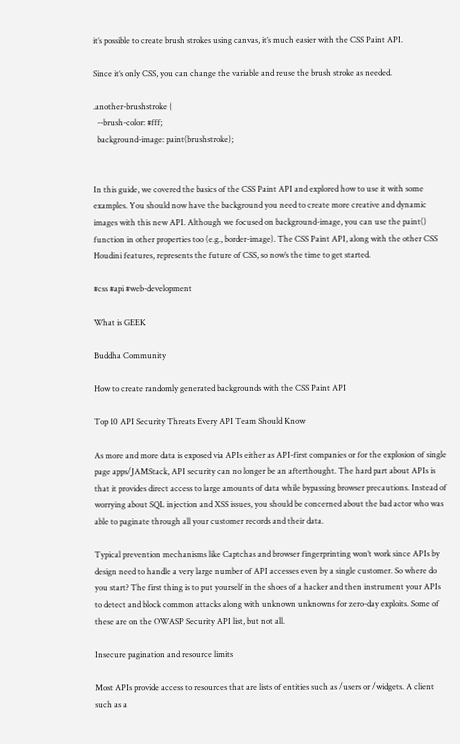it’s possible to create brush strokes using canvas, it’s much easier with the CSS Paint API.

Since it’s only CSS, you can change the variable and reuse the brush stroke as needed.

.another-brushstroke {
  --brush-color: #fff;
  background-image: paint(brushstroke);


In this guide, we covered the basics of the CSS Paint API and explored how to use it with some examples. You should now have the background you need to create more creative and dynamic images with this new API. Although we focused on background-image, you can use the paint() function in other properties too (e.g., border-image). The CSS Paint API, along with the other CSS Houdini features, represents the future of CSS, so now’s the time to get started.

#css #api #web-development

What is GEEK

Buddha Community

How to create randomly generated backgrounds with the CSS Paint API

Top 10 API Security Threats Every API Team Should Know

As more and more data is exposed via APIs either as API-first companies or for the explosion of single page apps/JAMStack, API security can no longer be an afterthought. The hard part about APIs is that it provides direct access to large amounts of data while bypassing browser precautions. Instead of worrying about SQL injection and XSS issues, you should be concerned about the bad actor who was able to paginate through all your customer records and their data.

Typical prevention mechanisms like Captchas and browser fingerprinting won’t work since APIs by design need to handle a very large number of API accesses even by a single customer. So where do you start? The first thing is to put yourself in the shoes of a hacker and then instrument your APIs to detect and block common attacks along with unknown unknowns for zero-day exploits. Some of these are on the OWASP Security API list, but not all.

Insecure pagination and resource limits

Most APIs provide access to resources that are lists of entities such as /users or /widgets. A client such as a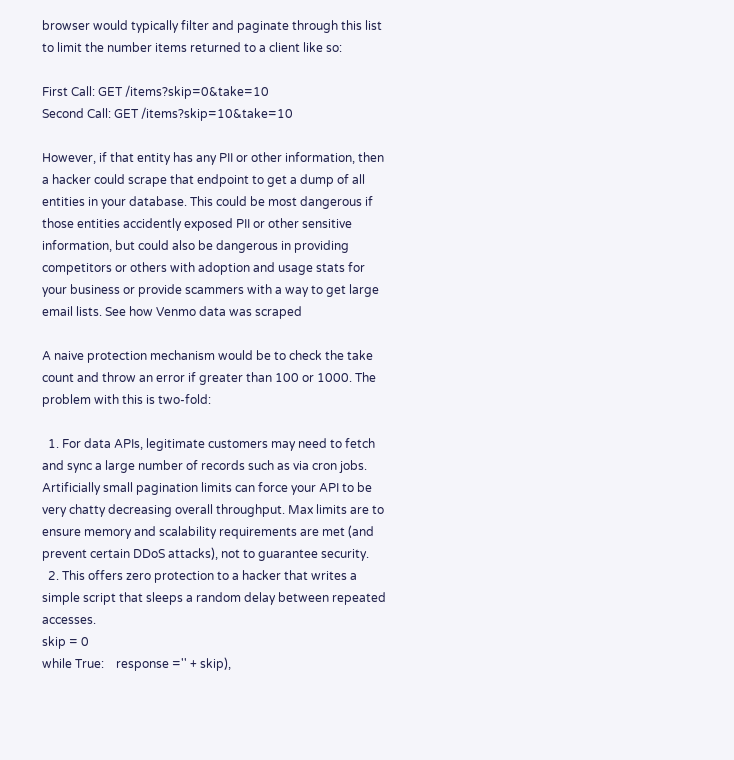browser would typically filter and paginate through this list to limit the number items returned to a client like so:

First Call: GET /items?skip=0&take=10
Second Call: GET /items?skip=10&take=10

However, if that entity has any PII or other information, then a hacker could scrape that endpoint to get a dump of all entities in your database. This could be most dangerous if those entities accidently exposed PII or other sensitive information, but could also be dangerous in providing competitors or others with adoption and usage stats for your business or provide scammers with a way to get large email lists. See how Venmo data was scraped

A naive protection mechanism would be to check the take count and throw an error if greater than 100 or 1000. The problem with this is two-fold:

  1. For data APIs, legitimate customers may need to fetch and sync a large number of records such as via cron jobs. Artificially small pagination limits can force your API to be very chatty decreasing overall throughput. Max limits are to ensure memory and scalability requirements are met (and prevent certain DDoS attacks), not to guarantee security.
  2. This offers zero protection to a hacker that writes a simple script that sleeps a random delay between repeated accesses.
skip = 0
while True:    response ='' + skip),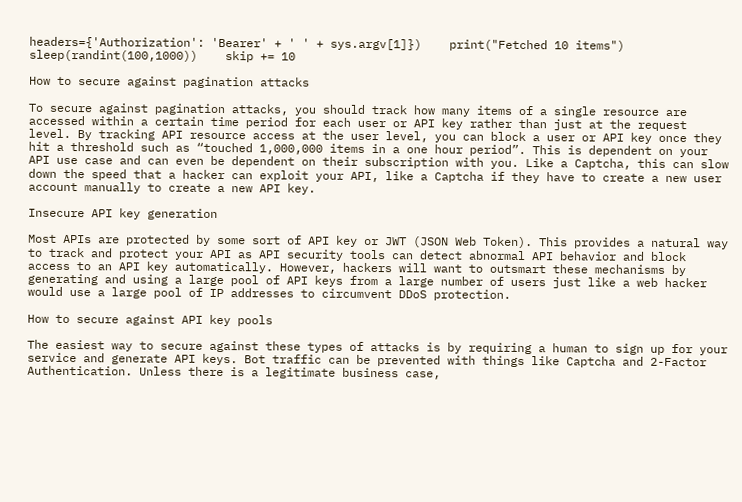headers={'Authorization': 'Bearer' + ' ' + sys.argv[1]})    print("Fetched 10 items")    sleep(randint(100,1000))    skip += 10

How to secure against pagination attacks

To secure against pagination attacks, you should track how many items of a single resource are accessed within a certain time period for each user or API key rather than just at the request level. By tracking API resource access at the user level, you can block a user or API key once they hit a threshold such as “touched 1,000,000 items in a one hour period”. This is dependent on your API use case and can even be dependent on their subscription with you. Like a Captcha, this can slow down the speed that a hacker can exploit your API, like a Captcha if they have to create a new user account manually to create a new API key.

Insecure API key generation

Most APIs are protected by some sort of API key or JWT (JSON Web Token). This provides a natural way to track and protect your API as API security tools can detect abnormal API behavior and block access to an API key automatically. However, hackers will want to outsmart these mechanisms by generating and using a large pool of API keys from a large number of users just like a web hacker would use a large pool of IP addresses to circumvent DDoS protection.

How to secure against API key pools

The easiest way to secure against these types of attacks is by requiring a human to sign up for your service and generate API keys. Bot traffic can be prevented with things like Captcha and 2-Factor Authentication. Unless there is a legitimate business case,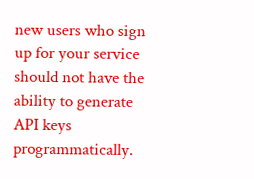new users who sign up for your service should not have the ability to generate API keys programmatically.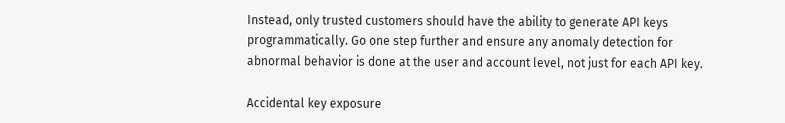Instead, only trusted customers should have the ability to generate API keys programmatically. Go one step further and ensure any anomaly detection for abnormal behavior is done at the user and account level, not just for each API key.

Accidental key exposure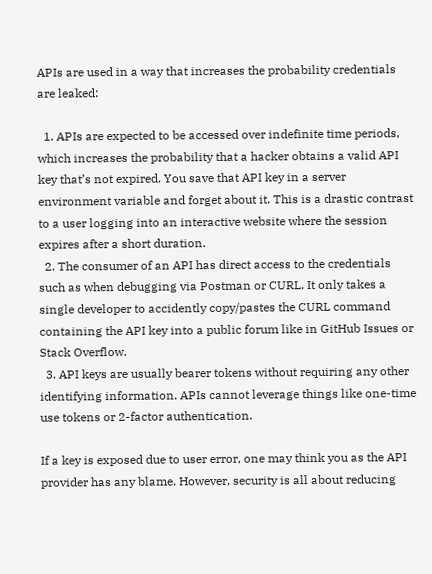APIs are used in a way that increases the probability credentials are leaked:

  1. APIs are expected to be accessed over indefinite time periods, which increases the probability that a hacker obtains a valid API key that’s not expired. You save that API key in a server environment variable and forget about it. This is a drastic contrast to a user logging into an interactive website where the session expires after a short duration.
  2. The consumer of an API has direct access to the credentials such as when debugging via Postman or CURL. It only takes a single developer to accidently copy/pastes the CURL command containing the API key into a public forum like in GitHub Issues or Stack Overflow.
  3. API keys are usually bearer tokens without requiring any other identifying information. APIs cannot leverage things like one-time use tokens or 2-factor authentication.

If a key is exposed due to user error, one may think you as the API provider has any blame. However, security is all about reducing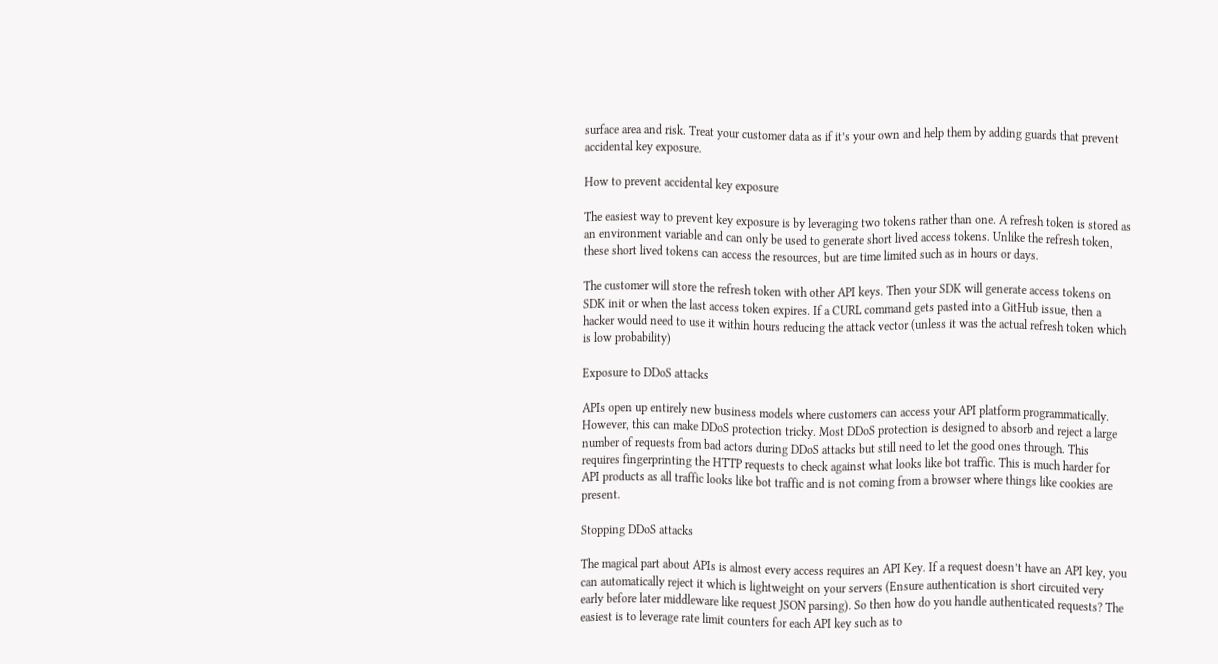surface area and risk. Treat your customer data as if it’s your own and help them by adding guards that prevent accidental key exposure.

How to prevent accidental key exposure

The easiest way to prevent key exposure is by leveraging two tokens rather than one. A refresh token is stored as an environment variable and can only be used to generate short lived access tokens. Unlike the refresh token, these short lived tokens can access the resources, but are time limited such as in hours or days.

The customer will store the refresh token with other API keys. Then your SDK will generate access tokens on SDK init or when the last access token expires. If a CURL command gets pasted into a GitHub issue, then a hacker would need to use it within hours reducing the attack vector (unless it was the actual refresh token which is low probability)

Exposure to DDoS attacks

APIs open up entirely new business models where customers can access your API platform programmatically. However, this can make DDoS protection tricky. Most DDoS protection is designed to absorb and reject a large number of requests from bad actors during DDoS attacks but still need to let the good ones through. This requires fingerprinting the HTTP requests to check against what looks like bot traffic. This is much harder for API products as all traffic looks like bot traffic and is not coming from a browser where things like cookies are present.

Stopping DDoS attacks

The magical part about APIs is almost every access requires an API Key. If a request doesn’t have an API key, you can automatically reject it which is lightweight on your servers (Ensure authentication is short circuited very early before later middleware like request JSON parsing). So then how do you handle authenticated requests? The easiest is to leverage rate limit counters for each API key such as to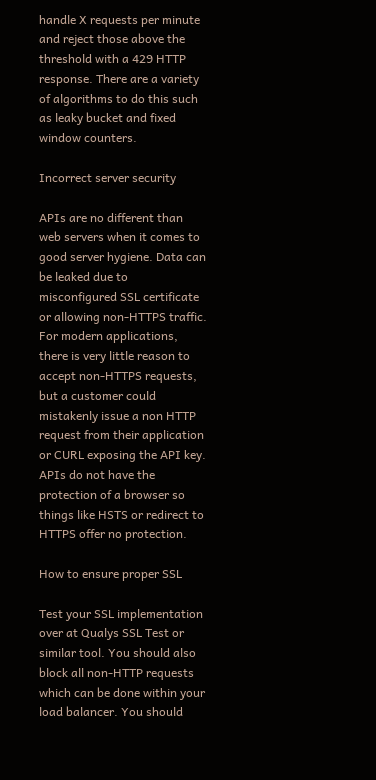handle X requests per minute and reject those above the threshold with a 429 HTTP response. There are a variety of algorithms to do this such as leaky bucket and fixed window counters.

Incorrect server security

APIs are no different than web servers when it comes to good server hygiene. Data can be leaked due to misconfigured SSL certificate or allowing non-HTTPS traffic. For modern applications, there is very little reason to accept non-HTTPS requests, but a customer could mistakenly issue a non HTTP request from their application or CURL exposing the API key. APIs do not have the protection of a browser so things like HSTS or redirect to HTTPS offer no protection.

How to ensure proper SSL

Test your SSL implementation over at Qualys SSL Test or similar tool. You should also block all non-HTTP requests which can be done within your load balancer. You should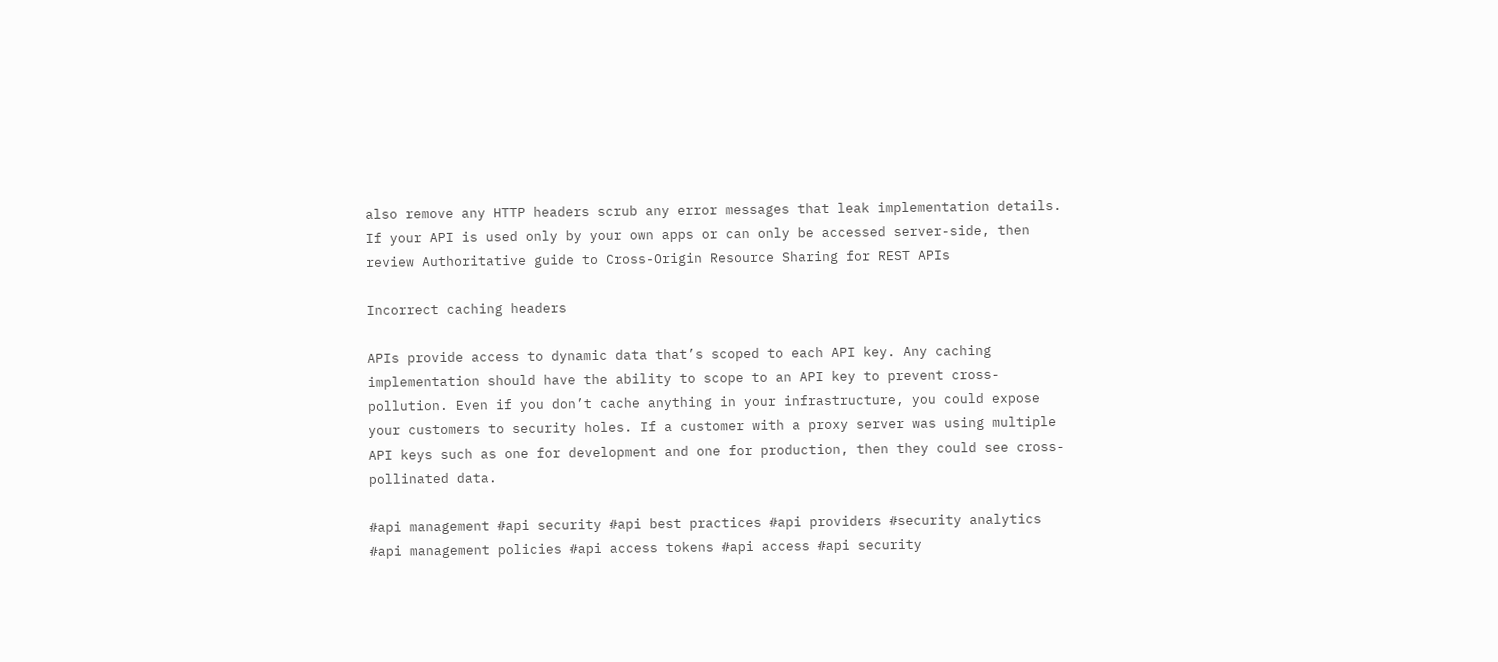also remove any HTTP headers scrub any error messages that leak implementation details. If your API is used only by your own apps or can only be accessed server-side, then review Authoritative guide to Cross-Origin Resource Sharing for REST APIs

Incorrect caching headers

APIs provide access to dynamic data that’s scoped to each API key. Any caching implementation should have the ability to scope to an API key to prevent cross-pollution. Even if you don’t cache anything in your infrastructure, you could expose your customers to security holes. If a customer with a proxy server was using multiple API keys such as one for development and one for production, then they could see cross-pollinated data.

#api management #api security #api best practices #api providers #security analytics #api management policies #api access tokens #api access #api security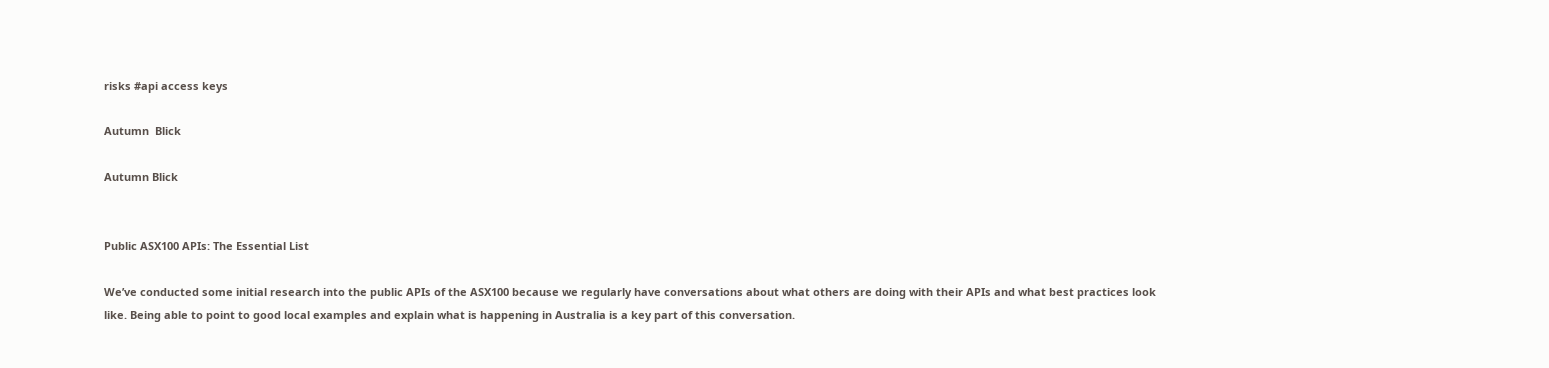risks #api access keys

Autumn  Blick

Autumn Blick


Public ASX100 APIs: The Essential List

We’ve conducted some initial research into the public APIs of the ASX100 because we regularly have conversations about what others are doing with their APIs and what best practices look like. Being able to point to good local examples and explain what is happening in Australia is a key part of this conversation.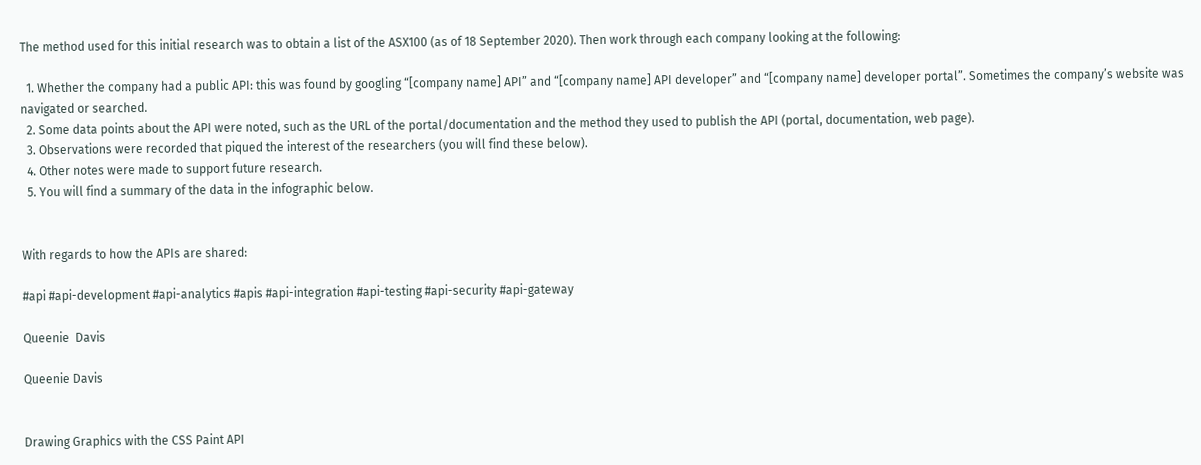The method used for this initial research was to obtain a list of the ASX100 (as of 18 September 2020). Then work through each company looking at the following:

  1. Whether the company had a public API: this was found by googling “[company name] API” and “[company name] API developer” and “[company name] developer portal”. Sometimes the company’s website was navigated or searched.
  2. Some data points about the API were noted, such as the URL of the portal/documentation and the method they used to publish the API (portal, documentation, web page).
  3. Observations were recorded that piqued the interest of the researchers (you will find these below).
  4. Other notes were made to support future research.
  5. You will find a summary of the data in the infographic below.


With regards to how the APIs are shared:

#api #api-development #api-analytics #apis #api-integration #api-testing #api-security #api-gateway

Queenie  Davis

Queenie Davis


Drawing Graphics with the CSS Paint API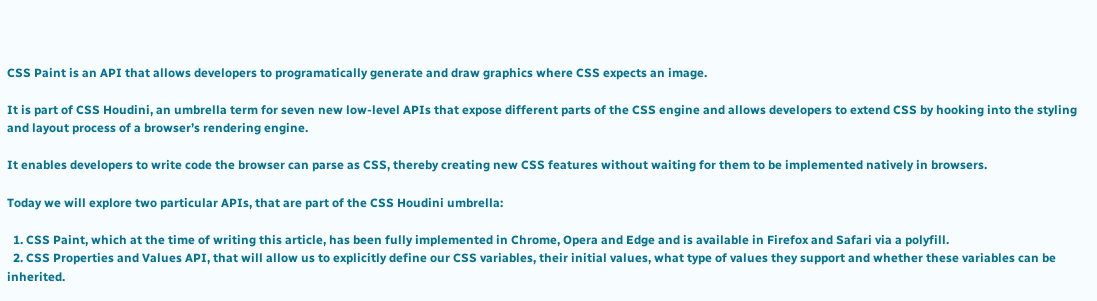CSS Paint is an API that allows developers to programatically generate and draw graphics where CSS expects an image.

It is part of CSS Houdini, an umbrella term for seven new low-level APIs that expose different parts of the CSS engine and allows developers to extend CSS by hooking into the styling and layout process of a browser’s rendering engine.

It enables developers to write code the browser can parse as CSS, thereby creating new CSS features without waiting for them to be implemented natively in browsers.

Today we will explore two particular APIs, that are part of the CSS Houdini umbrella:

  1. CSS Paint, which at the time of writing this article, has been fully implemented in Chrome, Opera and Edge and is available in Firefox and Safari via a polyfill.
  2. CSS Properties and Values API, that will allow us to explicitly define our CSS variables, their initial values, what type of values they support and whether these variables can be inherited.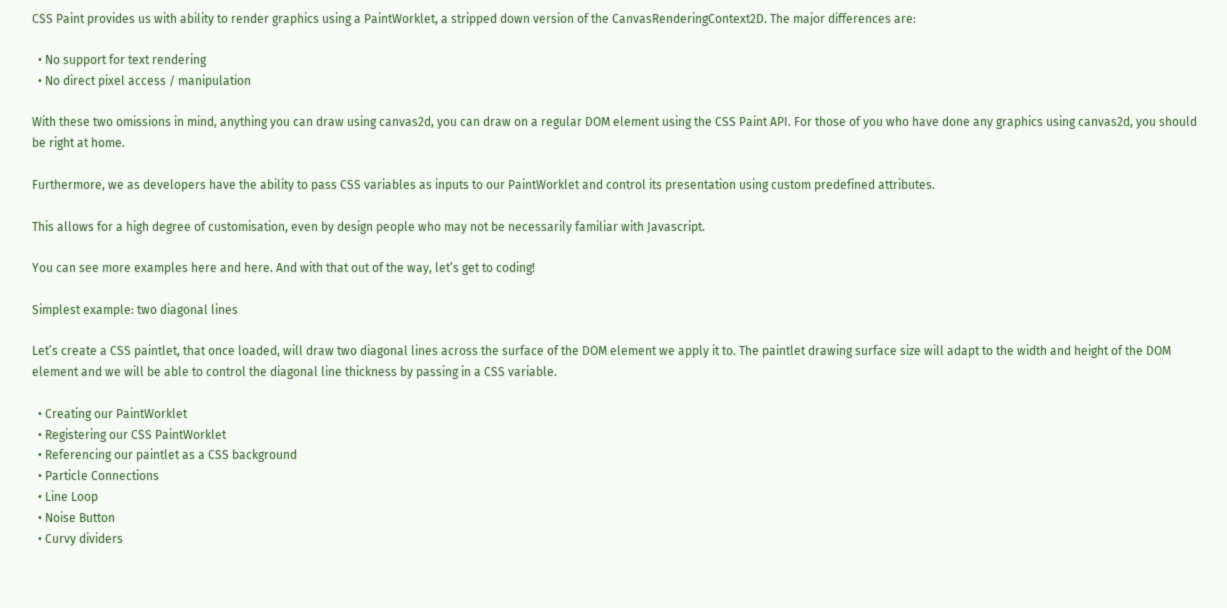CSS Paint provides us with ability to render graphics using a PaintWorklet, a stripped down version of the CanvasRenderingContext2D. The major differences are:

  • No support for text rendering
  • No direct pixel access / manipulation

With these two omissions in mind, anything you can draw using canvas2d, you can draw on a regular DOM element using the CSS Paint API. For those of you who have done any graphics using canvas2d, you should be right at home.

Furthermore, we as developers have the ability to pass CSS variables as inputs to our PaintWorklet and control its presentation using custom predefined attributes.

This allows for a high degree of customisation, even by design people who may not be necessarily familiar with Javascript.

You can see more examples here and here. And with that out of the way, let’s get to coding!

Simplest example: two diagonal lines

Let’s create a CSS paintlet, that once loaded, will draw two diagonal lines across the surface of the DOM element we apply it to. The paintlet drawing surface size will adapt to the width and height of the DOM element and we will be able to control the diagonal line thickness by passing in a CSS variable.

  • Creating our PaintWorklet
  • Registering our CSS PaintWorklet
  • Referencing our paintlet as a CSS background
  • Particle Connections
  • Line Loop
  • Noise Button
  • Curvy dividers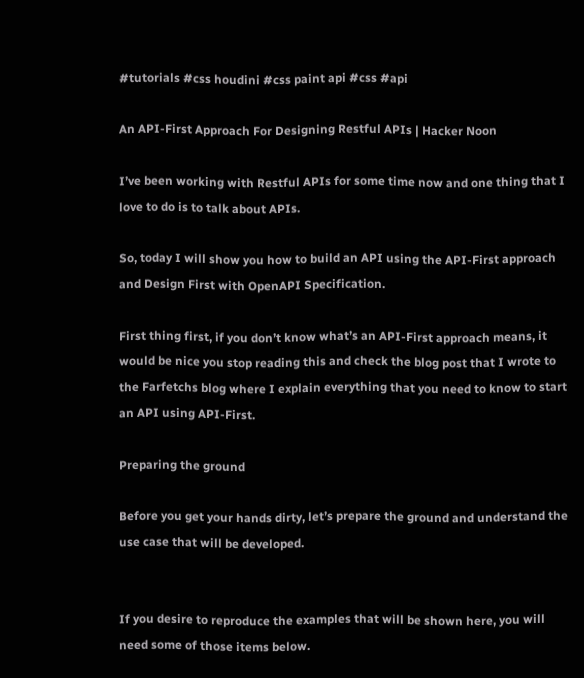#tutorials #css houdini #css paint api #css #api

An API-First Approach For Designing Restful APIs | Hacker Noon

I’ve been working with Restful APIs for some time now and one thing that I love to do is to talk about APIs.

So, today I will show you how to build an API using the API-First approach and Design First with OpenAPI Specification.

First thing first, if you don’t know what’s an API-First approach means, it would be nice you stop reading this and check the blog post that I wrote to the Farfetchs blog where I explain everything that you need to know to start an API using API-First.

Preparing the ground

Before you get your hands dirty, let’s prepare the ground and understand the use case that will be developed.


If you desire to reproduce the examples that will be shown here, you will need some of those items below.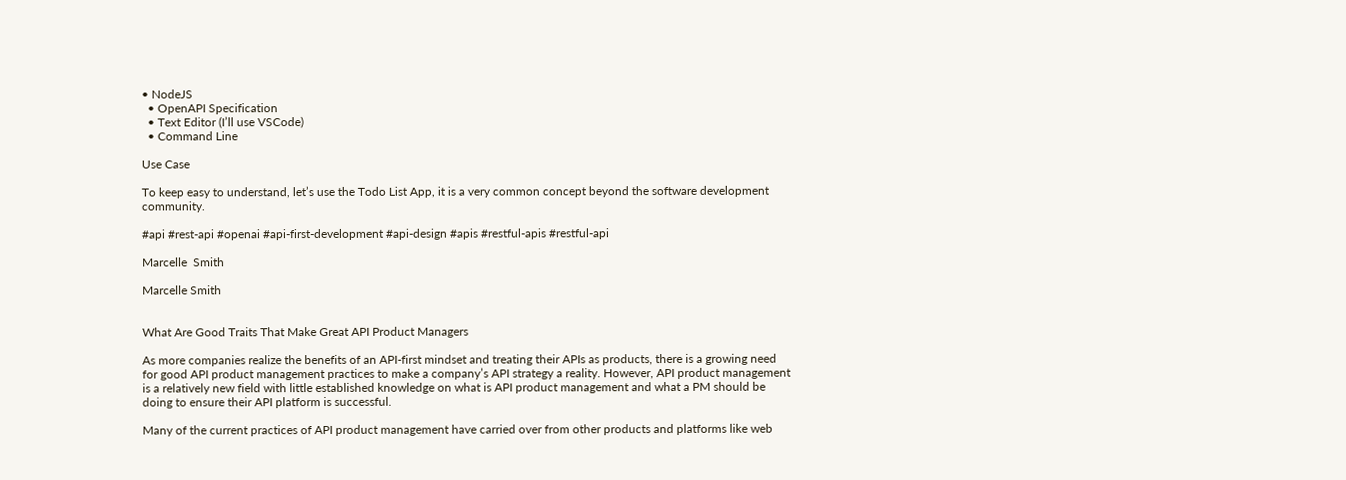• NodeJS
  • OpenAPI Specification
  • Text Editor (I’ll use VSCode)
  • Command Line

Use Case

To keep easy to understand, let’s use the Todo List App, it is a very common concept beyond the software development community.

#api #rest-api #openai #api-first-development #api-design #apis #restful-apis #restful-api

Marcelle  Smith

Marcelle Smith


What Are Good Traits That Make Great API Product Managers

As more companies realize the benefits of an API-first mindset and treating their APIs as products, there is a growing need for good API product management practices to make a company’s API strategy a reality. However, API product management is a relatively new field with little established knowledge on what is API product management and what a PM should be doing to ensure their API platform is successful.

Many of the current practices of API product management have carried over from other products and platforms like web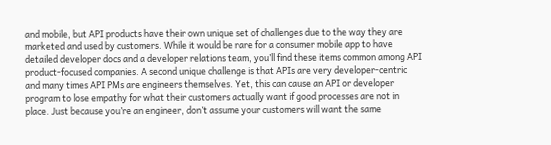and mobile, but API products have their own unique set of challenges due to the way they are marketed and used by customers. While it would be rare for a consumer mobile app to have detailed developer docs and a developer relations team, you’ll find these items common among API product-focused companies. A second unique challenge is that APIs are very developer-centric and many times API PMs are engineers themselves. Yet, this can cause an API or developer program to lose empathy for what their customers actually want if good processes are not in place. Just because you’re an engineer, don’t assume your customers will want the same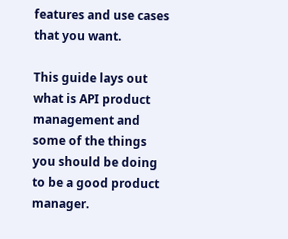features and use cases that you want.

This guide lays out what is API product management and some of the things you should be doing to be a good product manager.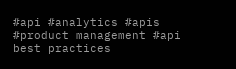#api #analytics #apis #product management #api best practices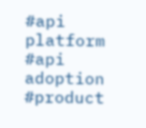#api platform #api adoption #product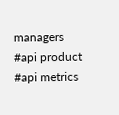managers #api product #api metrics